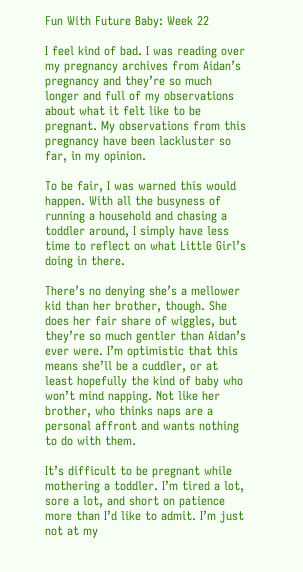Fun With Future Baby: Week 22

I feel kind of bad. I was reading over my pregnancy archives from Aidan’s pregnancy and they’re so much longer and full of my observations about what it felt like to be pregnant. My observations from this pregnancy have been lackluster so far, in my opinion.

To be fair, I was warned this would happen. With all the busyness of running a household and chasing a toddler around, I simply have less time to reflect on what Little Girl’s doing in there.

There’s no denying she’s a mellower kid than her brother, though. She does her fair share of wiggles, but they’re so much gentler than Aidan’s ever were. I’m optimistic that this means she’ll be a cuddler, or at least hopefully the kind of baby who won’t mind napping. Not like her brother, who thinks naps are a personal affront and wants nothing to do with them.

It’s difficult to be pregnant while mothering a toddler. I’m tired a lot, sore a lot, and short on patience more than I’d like to admit. I’m just not at my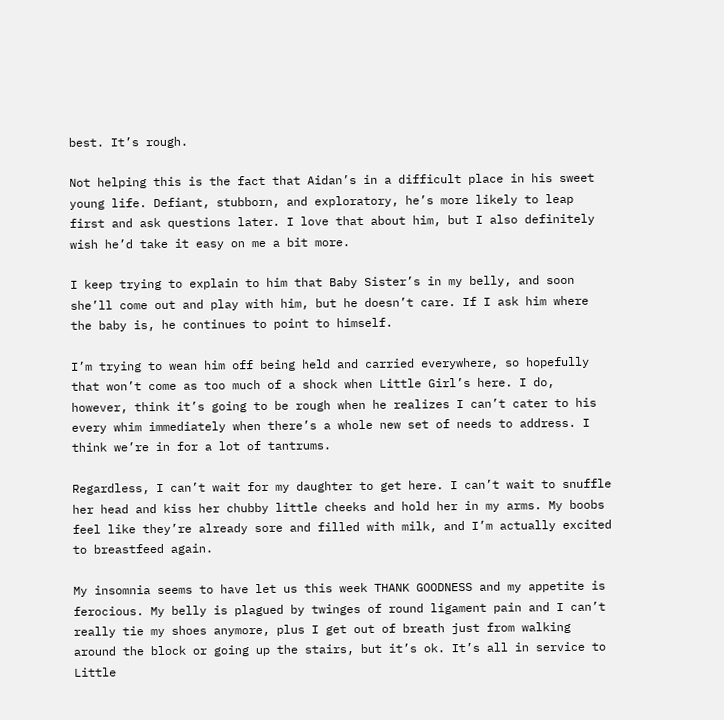best. It’s rough.

Not helping this is the fact that Aidan’s in a difficult place in his sweet young life. Defiant, stubborn, and exploratory, he’s more likely to leap first and ask questions later. I love that about him, but I also definitely wish he’d take it easy on me a bit more.

I keep trying to explain to him that Baby Sister’s in my belly, and soon she’ll come out and play with him, but he doesn’t care. If I ask him where the baby is, he continues to point to himself.

I’m trying to wean him off being held and carried everywhere, so hopefully that won’t come as too much of a shock when Little Girl’s here. I do, however, think it’s going to be rough when he realizes I can’t cater to his every whim immediately when there’s a whole new set of needs to address. I think we’re in for a lot of tantrums.

Regardless, I can’t wait for my daughter to get here. I can’t wait to snuffle her head and kiss her chubby little cheeks and hold her in my arms. My boobs feel like they’re already sore and filled with milk, and I’m actually excited to breastfeed again.

My insomnia seems to have let us this week THANK GOODNESS and my appetite is ferocious. My belly is plagued by twinges of round ligament pain and I can’t really tie my shoes anymore, plus I get out of breath just from walking around the block or going up the stairs, but it’s ok. It’s all in service to Little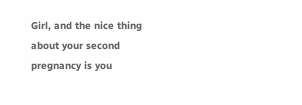Girl, and the nice thing about your second pregnancy is you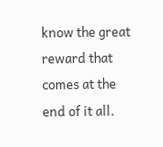know the great reward that comes at the end of it all.